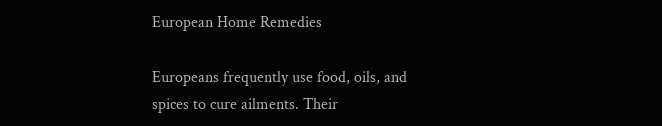European Home Remedies

Europeans frequently use food, oils, and spices to cure ailments. Their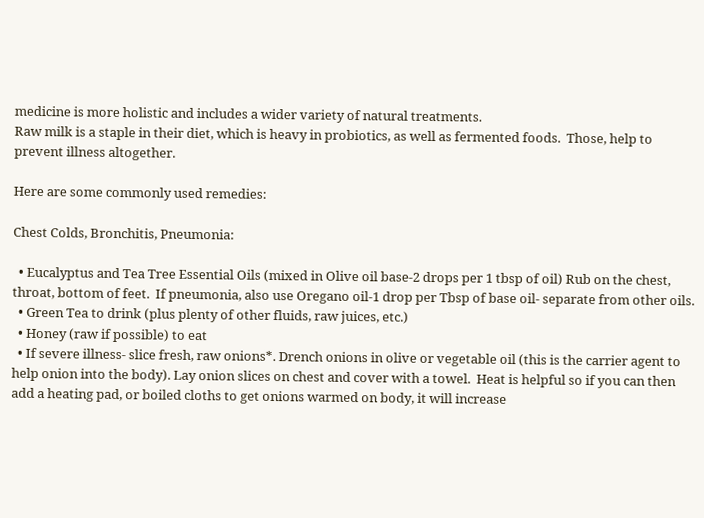medicine is more holistic and includes a wider variety of natural treatments.
Raw milk is a staple in their diet, which is heavy in probiotics, as well as fermented foods.  Those, help to prevent illness altogether.

Here are some commonly used remedies:

Chest Colds, Bronchitis, Pneumonia:

  • Eucalyptus and Tea Tree Essential Oils (mixed in Olive oil base-2 drops per 1 tbsp of oil) Rub on the chest, throat, bottom of feet.  If pneumonia, also use Oregano oil-1 drop per Tbsp of base oil- separate from other oils.
  • Green Tea to drink (plus plenty of other fluids, raw juices, etc.)
  • Honey (raw if possible) to eat
  • If severe illness- slice fresh, raw onions*. Drench onions in olive or vegetable oil (this is the carrier agent to help onion into the body). Lay onion slices on chest and cover with a towel.  Heat is helpful so if you can then add a heating pad, or boiled cloths to get onions warmed on body, it will increase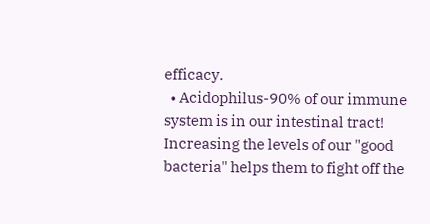efficacy.
  • Acidophilus-90% of our immune system is in our intestinal tract! Increasing the levels of our "good bacteria" helps them to fight off the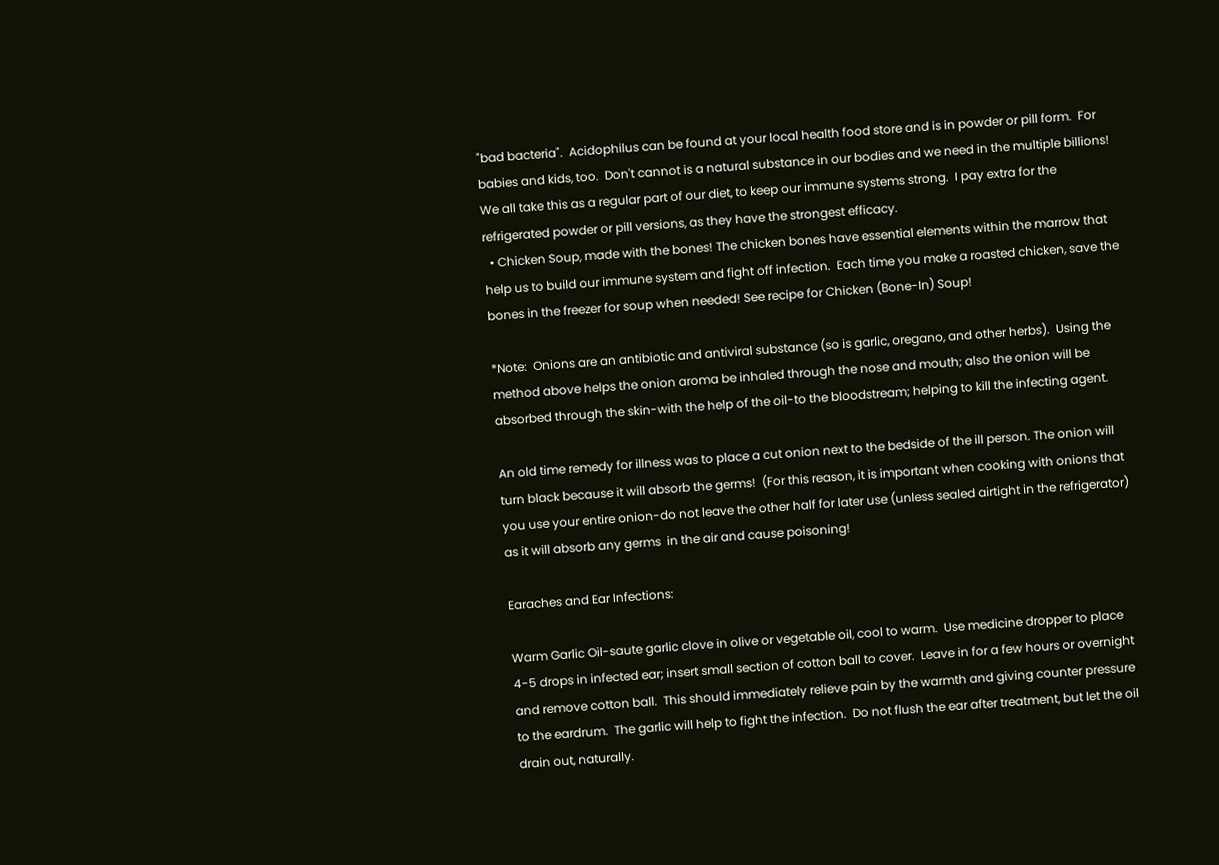"bad bacteria".  Acidophilus can be found at your local health food store and is in powder or pill form.  For babies and kids, too.  Don't cannot is a natural substance in our bodies and we need in the multiple billions!  We all take this as a regular part of our diet, to keep our immune systems strong.  I pay extra for the refrigerated powder or pill versions, as they have the strongest efficacy.
  • Chicken Soup, made with the bones! The chicken bones have essential elements within the marrow that help us to build our immune system and fight off infection.  Each time you make a roasted chicken, save the bones in the freezer for soup when needed! See recipe for Chicken (Bone-In) Soup!

*Note:  Onions are an antibiotic and antiviral substance (so is garlic, oregano, and other herbs).  Using the method above helps the onion aroma be inhaled through the nose and mouth; also the onion will be absorbed through the skin-with the help of the oil-to the bloodstream; helping to kill the infecting agent.

An old time remedy for illness was to place a cut onion next to the bedside of the ill person. The onion will turn black because it will absorb the germs!  (For this reason, it is important when cooking with onions that you use your entire onion-do not leave the other half for later use (unless sealed airtight in the refrigerator) as it will absorb any germs  in the air and cause poisoning!

Earaches and Ear Infections:

Warm Garlic Oil-saute garlic clove in olive or vegetable oil, cool to warm.  Use medicine dropper to place 4-5 drops in infected ear; insert small section of cotton ball to cover.  Leave in for a few hours or overnight and remove cotton ball.  This should immediately relieve pain by the warmth and giving counter pressure to the eardrum.  The garlic will help to fight the infection.  Do not flush the ear after treatment, but let the oil drain out, naturally.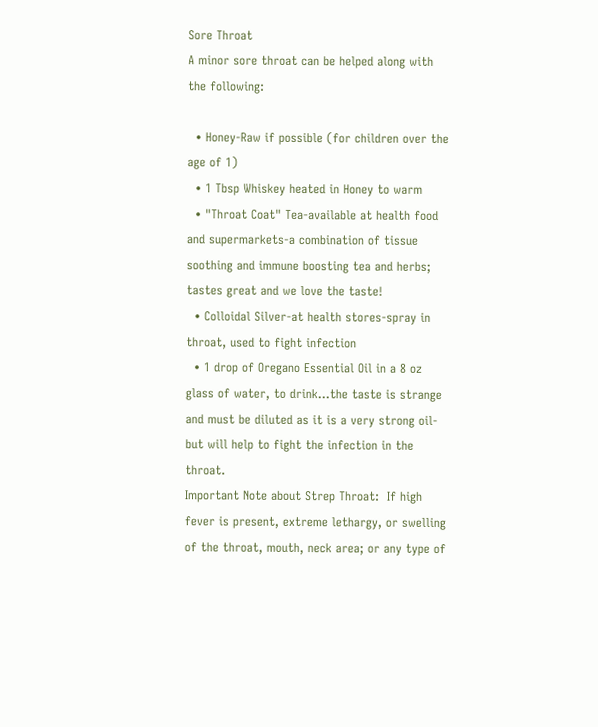Sore Throat
A minor sore throat can be helped along with the following:

  • Honey-Raw if possible (for children over the age of 1)
  • 1 Tbsp Whiskey heated in Honey to warm
  • "Throat Coat" Tea-available at health food and supermarkets-a combination of tissue soothing and immune boosting tea and herbs; tastes great and we love the taste!
  • Colloidal Silver-at health stores-spray in throat, used to fight infection
  • 1 drop of Oregano Essential Oil in a 8 oz glass of water, to drink...the taste is strange and must be diluted as it is a very strong oil-but will help to fight the infection in the throat.
Important Note about Strep Throat:  If high fever is present, extreme lethargy, or swelling of the throat, mouth, neck area; or any type of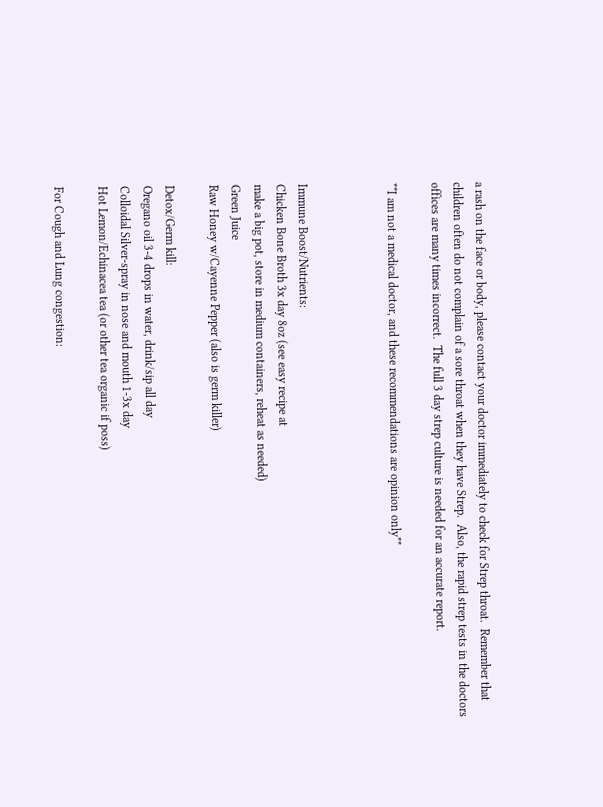a rash on the face or body, please contact your doctor immediately to check for Strep throat.  Remember that children often do not complain of a sore throat when they have Strep.  Also, the rapid strep tests in the doctors offices are many times incorrect.  The full 3 day strep culture is needed for an accurate report.

**I am not a medical doctor, and these recommendations are opinion only**



Immune Boost/Nutrients:
Chicken Bone Broth 3x day 8oz (see easy recipe at
make a big pot, store in medium containers, reheat as needed)
Green Juice
Raw Honey w/Cayenne Pepper (also is germ killer)

Detox/Germ kill:
Oregano oil 3-4 drops in water, drink/sip all day
Colloidal Silver-spray in nose and mouth 1-3x day
Hot Lemon/Echinacea tea (or other tea organic if poss)

For Cough and Lung congestion: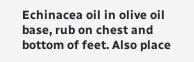Echinacea oil in olive oil base, rub on chest and bottom of feet. Also place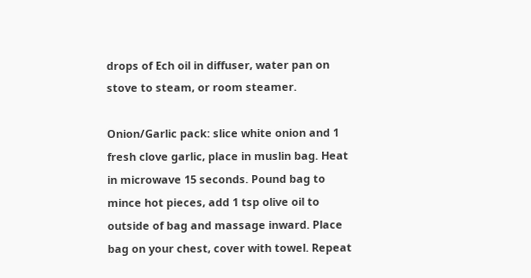drops of Ech oil in diffuser, water pan on stove to steam, or room steamer.

Onion/Garlic pack: slice white onion and 1 fresh clove garlic, place in muslin bag. Heat in microwave 15 seconds. Pound bag to mince hot pieces, add 1 tsp olive oil to outside of bag and massage inward. Place bag on your chest, cover with towel. Repeat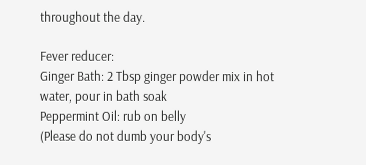throughout the day.

Fever reducer:
Ginger Bath: 2 Tbsp ginger powder mix in hot water, pour in bath soak
Peppermint Oil: rub on belly
(Please do not dumb your body's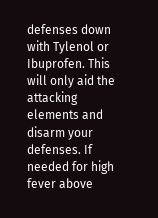defenses down with Tylenol or Ibuprofen. This will only aid the attacking elements and disarm your defenses. If needed for high fever above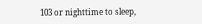103 or nighttime to sleep,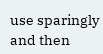use sparingly and then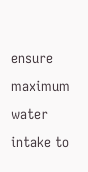ensure maximum water intake to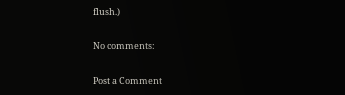flush.)

No comments:

Post a Comment